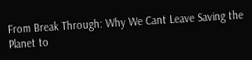From Break Through: Why We Cant Leave Saving the Planet to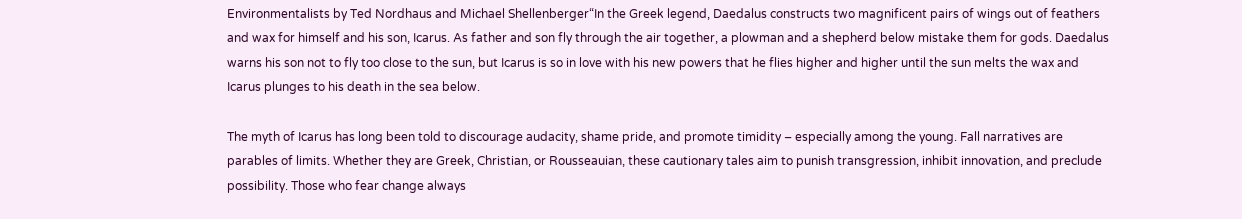Environmentalists by Ted Nordhaus and Michael Shellenberger“In the Greek legend, Daedalus constructs two magnificent pairs of wings out of feathers and wax for himself and his son, Icarus. As father and son fly through the air together, a plowman and a shepherd below mistake them for gods. Daedalus warns his son not to fly too close to the sun, but Icarus is so in love with his new powers that he flies higher and higher until the sun melts the wax and Icarus plunges to his death in the sea below.

The myth of Icarus has long been told to discourage audacity, shame pride, and promote timidity – especially among the young. Fall narratives are parables of limits. Whether they are Greek, Christian, or Rousseauian, these cautionary tales aim to punish transgression, inhibit innovation, and preclude possibility. Those who fear change always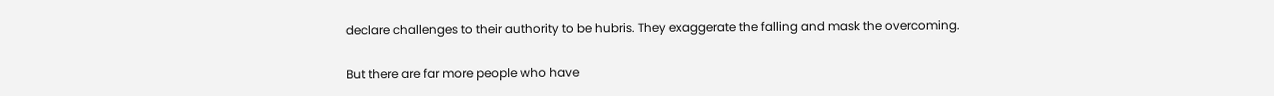declare challenges to their authority to be hubris. They exaggerate the falling and mask the overcoming.

But there are far more people who have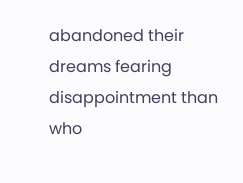abandoned their dreams fearing disappointment than who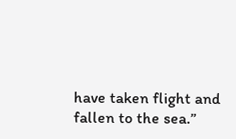have taken flight and fallen to the sea.”